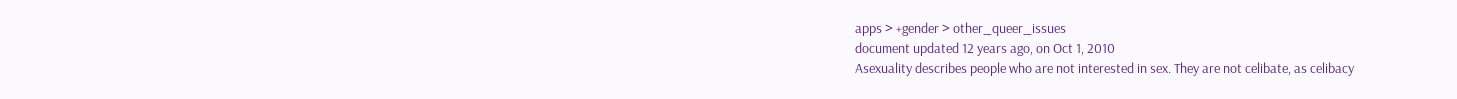apps > +gender > other_queer_issues
document updated 12 years ago, on Oct 1, 2010
Asexuality describes people who are not interested in sex. They are not celibate, as celibacy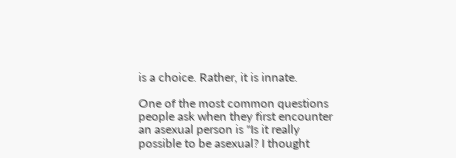is a choice. Rather, it is innate.

One of the most common questions people ask when they first encounter an asexual person is "Is it really possible to be asexual? I thought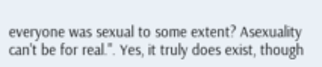everyone was sexual to some extent? Asexuality can't be for real.". Yes, it truly does exist, though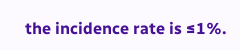the incidence rate is ≤1%.